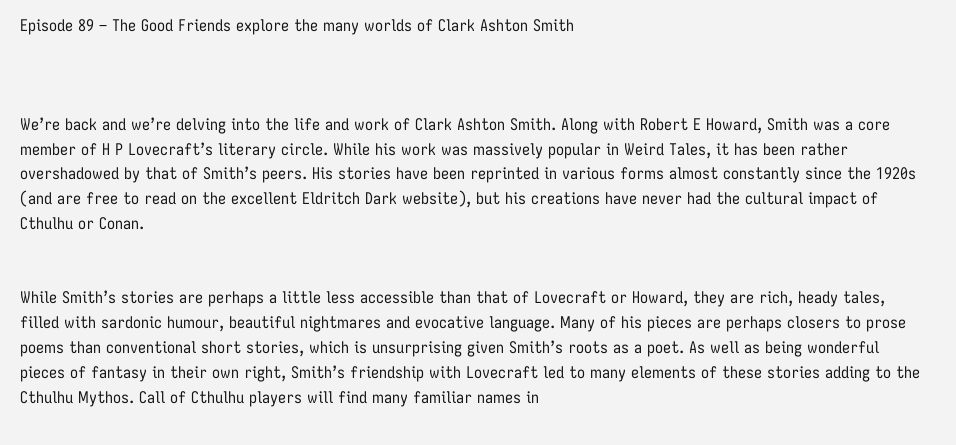Episode 89 – The Good Friends explore the many worlds of Clark Ashton Smith



We’re back and we’re delving into the life and work of Clark Ashton Smith. Along with Robert E Howard, Smith was a core member of H P Lovecraft’s literary circle. While his work was massively popular in Weird Tales, it has been rather overshadowed by that of Smith’s peers. His stories have been reprinted in various forms almost constantly since the 1920s (and are free to read on the excellent Eldritch Dark website), but his creations have never had the cultural impact of Cthulhu or Conan.


While Smith’s stories are perhaps a little less accessible than that of Lovecraft or Howard, they are rich, heady tales, filled with sardonic humour, beautiful nightmares and evocative language. Many of his pieces are perhaps closers to prose poems than conventional short stories, which is unsurprising given Smith’s roots as a poet. As well as being wonderful pieces of fantasy in their own right, Smith’s friendship with Lovecraft led to many elements of these stories adding to the Cthulhu Mythos. Call of Cthulhu players will find many familiar names in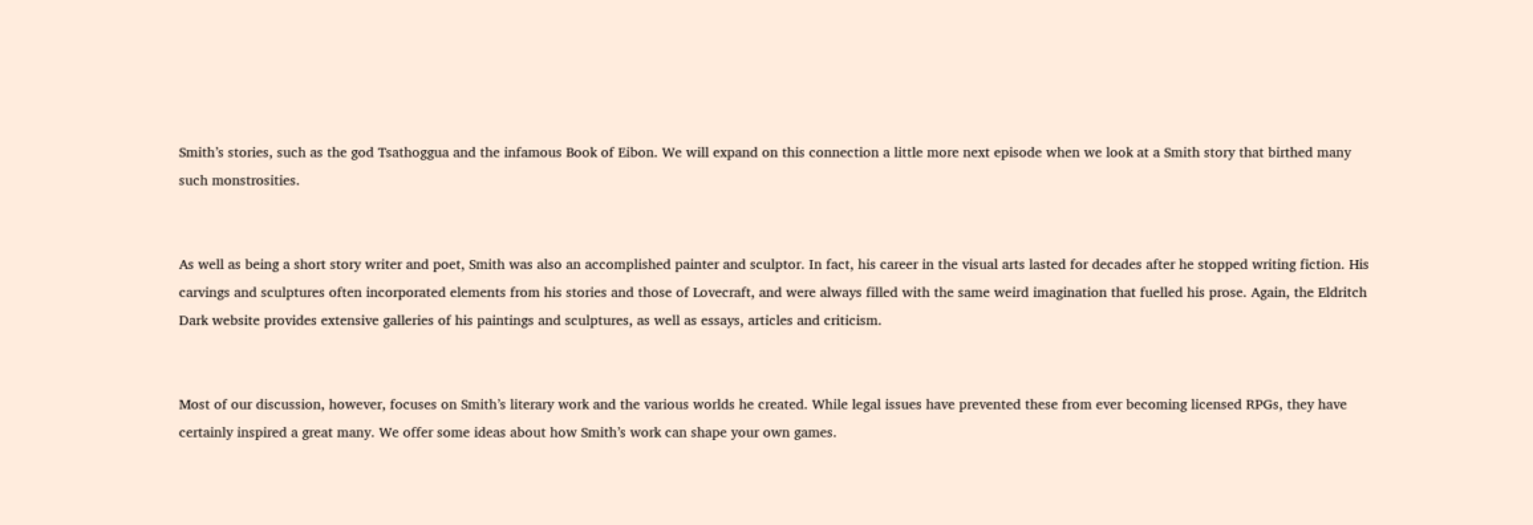Smith’s stories, such as the god Tsathoggua and the infamous Book of Eibon. We will expand on this connection a little more next episode when we look at a Smith story that birthed many such monstrosities.


As well as being a short story writer and poet, Smith was also an accomplished painter and sculptor. In fact, his career in the visual arts lasted for decades after he stopped writing fiction. His carvings and sculptures often incorporated elements from his stories and those of Lovecraft, and were always filled with the same weird imagination that fuelled his prose. Again, the Eldritch Dark website provides extensive galleries of his paintings and sculptures, as well as essays, articles and criticism.


Most of our discussion, however, focuses on Smith’s literary work and the various worlds he created. While legal issues have prevented these from ever becoming licensed RPGs, they have certainly inspired a great many. We offer some ideas about how Smith’s work can shape your own games.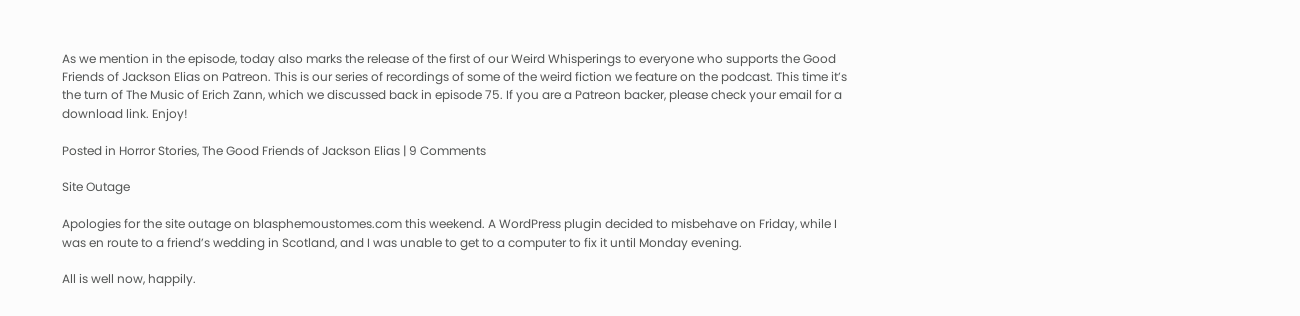As we mention in the episode, today also marks the release of the first of our Weird Whisperings to everyone who supports the Good Friends of Jackson Elias on Patreon. This is our series of recordings of some of the weird fiction we feature on the podcast. This time it’s the turn of The Music of Erich Zann, which we discussed back in episode 75. If you are a Patreon backer, please check your email for a download link. Enjoy!

Posted in Horror Stories, The Good Friends of Jackson Elias | 9 Comments

Site Outage

Apologies for the site outage on blasphemoustomes.com this weekend. A WordPress plugin decided to misbehave on Friday, while I was en route to a friend’s wedding in Scotland, and I was unable to get to a computer to fix it until Monday evening.

All is well now, happily.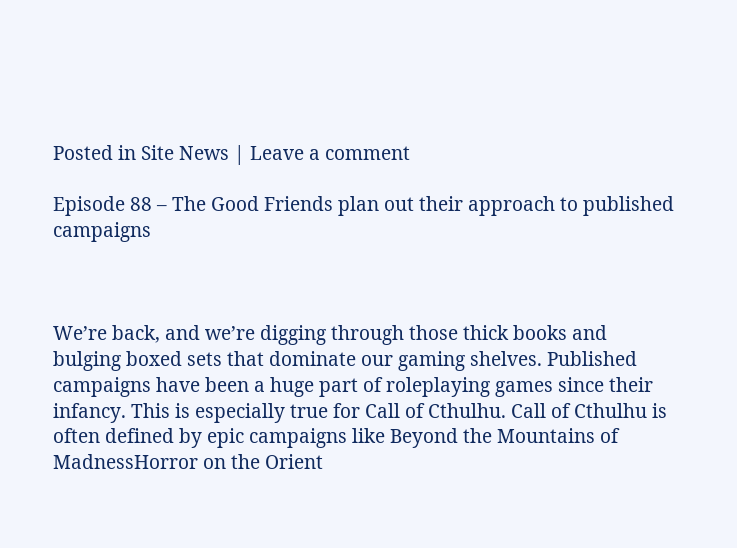Posted in Site News | Leave a comment

Episode 88 – The Good Friends plan out their approach to published campaigns



We’re back, and we’re digging through those thick books and bulging boxed sets that dominate our gaming shelves. Published campaigns have been a huge part of roleplaying games since their infancy. This is especially true for Call of Cthulhu. Call of Cthulhu is often defined by epic campaigns like Beyond the Mountains of MadnessHorror on the Orient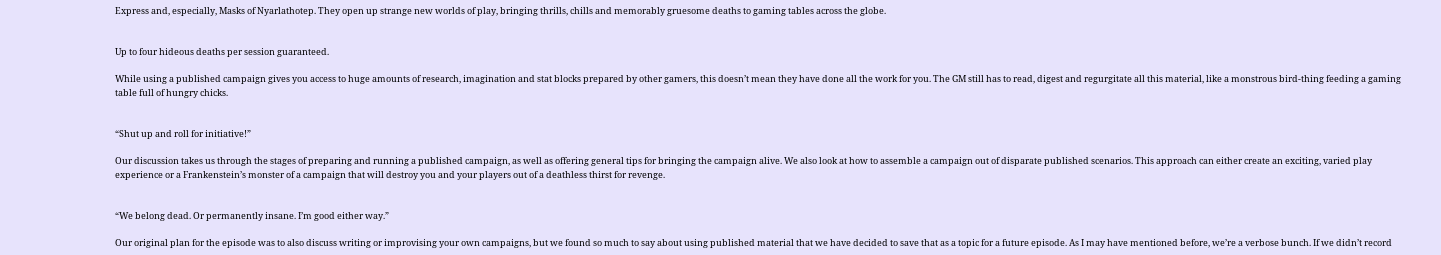Express and, especially, Masks of Nyarlathotep. They open up strange new worlds of play, bringing thrills, chills and memorably gruesome deaths to gaming tables across the globe.


Up to four hideous deaths per session guaranteed.

While using a published campaign gives you access to huge amounts of research, imagination and stat blocks prepared by other gamers, this doesn’t mean they have done all the work for you. The GM still has to read, digest and regurgitate all this material, like a monstrous bird-thing feeding a gaming table full of hungry chicks.


“Shut up and roll for initiative!”

Our discussion takes us through the stages of preparing and running a published campaign, as well as offering general tips for bringing the campaign alive. We also look at how to assemble a campaign out of disparate published scenarios. This approach can either create an exciting, varied play experience or a Frankenstein’s monster of a campaign that will destroy you and your players out of a deathless thirst for revenge.


“We belong dead. Or permanently insane. I’m good either way.”

Our original plan for the episode was to also discuss writing or improvising your own campaigns, but we found so much to say about using published material that we have decided to save that as a topic for a future episode. As I may have mentioned before, we’re a verbose bunch. If we didn’t record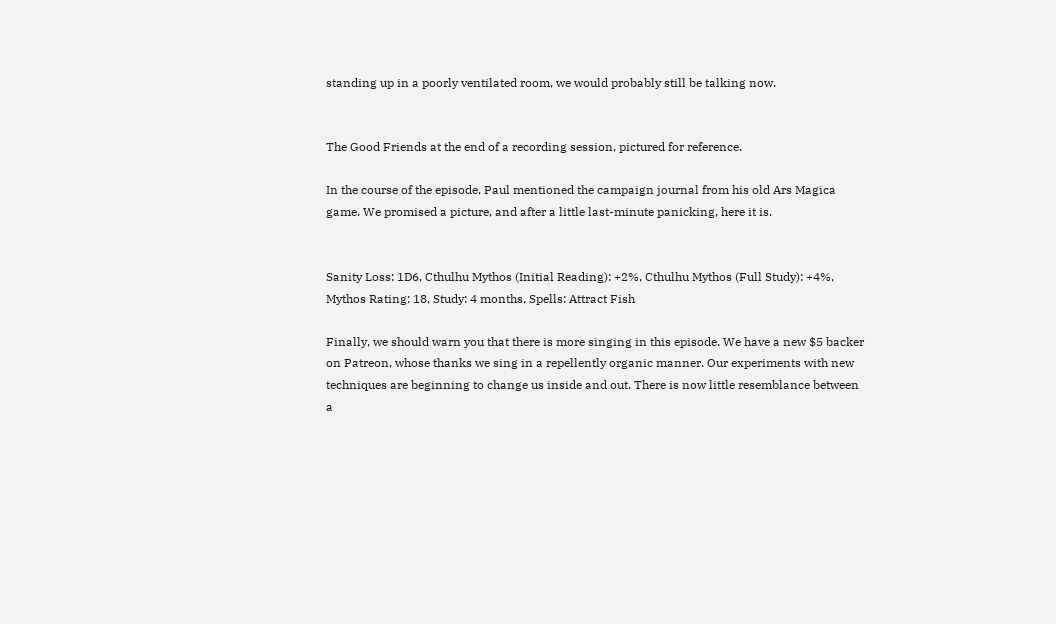standing up in a poorly ventilated room, we would probably still be talking now.


The Good Friends at the end of a recording session, pictured for reference.

In the course of the episode, Paul mentioned the campaign journal from his old Ars Magica game. We promised a picture, and after a little last-minute panicking, here it is.


Sanity Loss: 1D6, Cthulhu Mythos (Initial Reading): +2%, Cthulhu Mythos (Full Study): +4%, Mythos Rating: 18, Study: 4 months, Spells: Attract Fish

Finally, we should warn you that there is more singing in this episode. We have a new $5 backer on Patreon, whose thanks we sing in a repellently organic manner. Our experiments with new techniques are beginning to change us inside and out. There is now little resemblance between a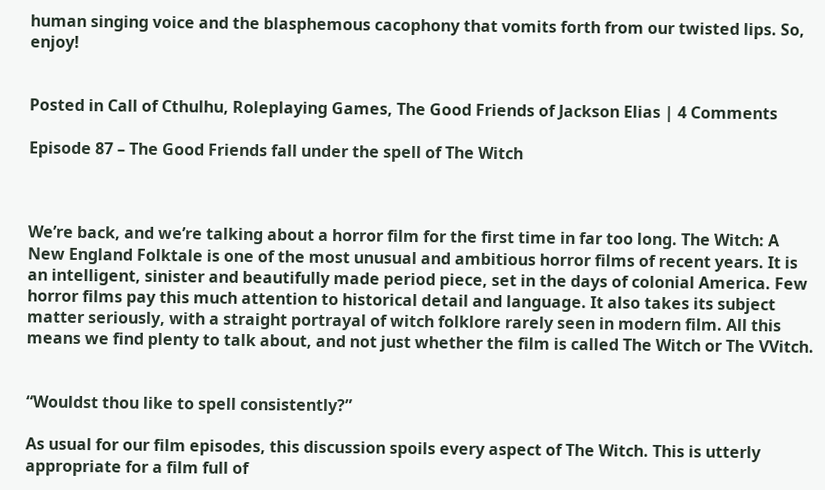human singing voice and the blasphemous cacophony that vomits forth from our twisted lips. So, enjoy!


Posted in Call of Cthulhu, Roleplaying Games, The Good Friends of Jackson Elias | 4 Comments

Episode 87 – The Good Friends fall under the spell of The Witch



We’re back, and we’re talking about a horror film for the first time in far too long. The Witch: A New England Folktale is one of the most unusual and ambitious horror films of recent years. It is an intelligent, sinister and beautifully made period piece, set in the days of colonial America. Few horror films pay this much attention to historical detail and language. It also takes its subject matter seriously, with a straight portrayal of witch folklore rarely seen in modern film. All this means we find plenty to talk about, and not just whether the film is called The Witch or The VVitch.


“Wouldst thou like to spell consistently?”

As usual for our film episodes, this discussion spoils every aspect of The Witch. This is utterly appropriate for a film full of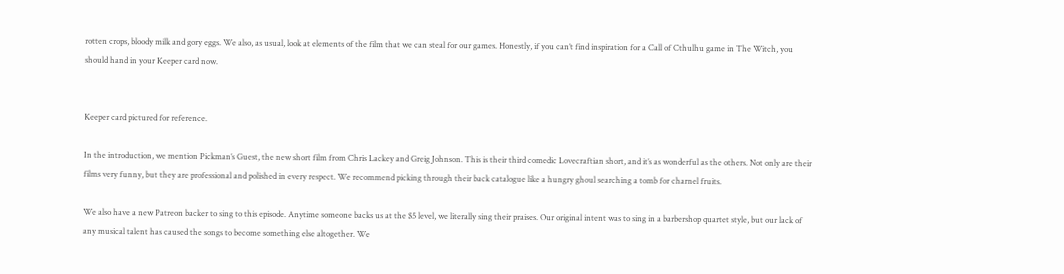rotten crops, bloody milk and gory eggs. We also, as usual, look at elements of the film that we can steal for our games. Honestly, if you can’t find inspiration for a Call of Cthulhu game in The Witch, you should hand in your Keeper card now.


Keeper card pictured for reference.

In the introduction, we mention Pickman’s Guest, the new short film from Chris Lackey and Greig Johnson. This is their third comedic Lovecraftian short, and it’s as wonderful as the others. Not only are their films very funny, but they are professional and polished in every respect. We recommend picking through their back catalogue like a hungry ghoul searching a tomb for charnel fruits.

We also have a new Patreon backer to sing to this episode. Anytime someone backs us at the $5 level, we literally sing their praises. Our original intent was to sing in a barbershop quartet style, but our lack of any musical talent has caused the songs to become something else altogether. We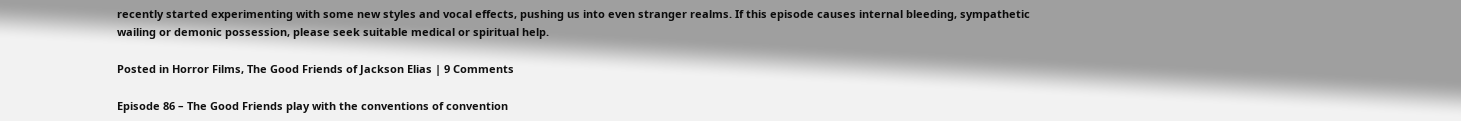recently started experimenting with some new styles and vocal effects, pushing us into even stranger realms. If this episode causes internal bleeding, sympathetic wailing or demonic possession, please seek suitable medical or spiritual help.

Posted in Horror Films, The Good Friends of Jackson Elias | 9 Comments

Episode 86 – The Good Friends play with the conventions of convention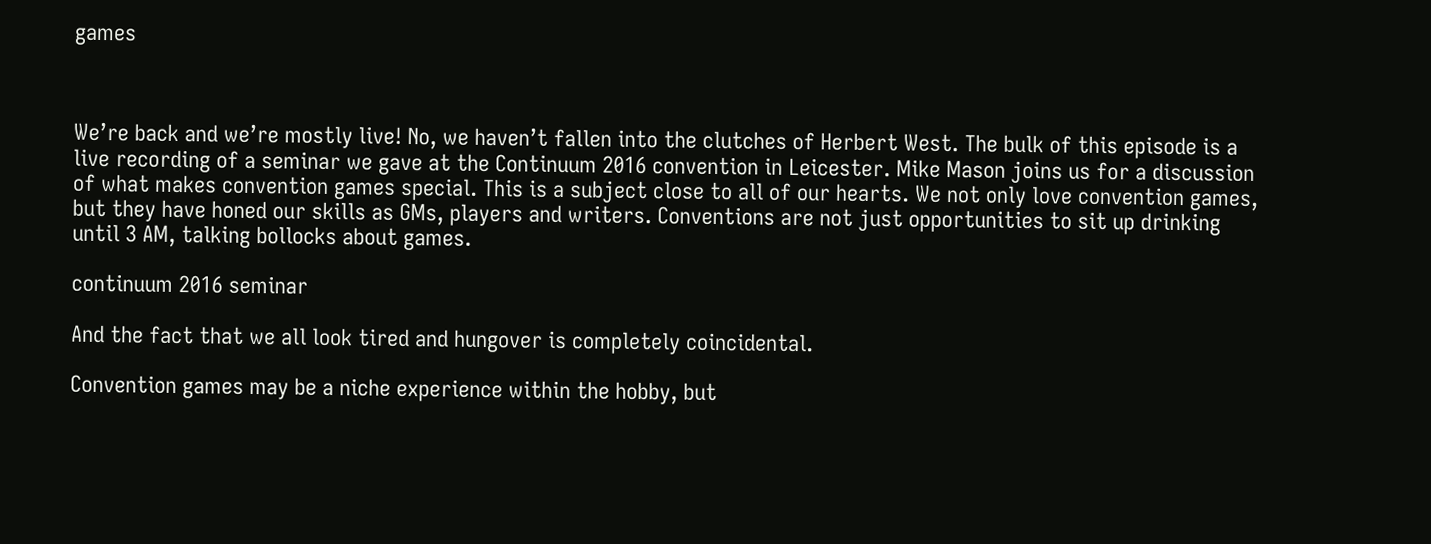games



We’re back and we’re mostly live! No, we haven’t fallen into the clutches of Herbert West. The bulk of this episode is a live recording of a seminar we gave at the Continuum 2016 convention in Leicester. Mike Mason joins us for a discussion of what makes convention games special. This is a subject close to all of our hearts. We not only love convention games, but they have honed our skills as GMs, players and writers. Conventions are not just opportunities to sit up drinking until 3 AM, talking bollocks about games.

continuum 2016 seminar

And the fact that we all look tired and hungover is completely coincidental.

Convention games may be a niche experience within the hobby, but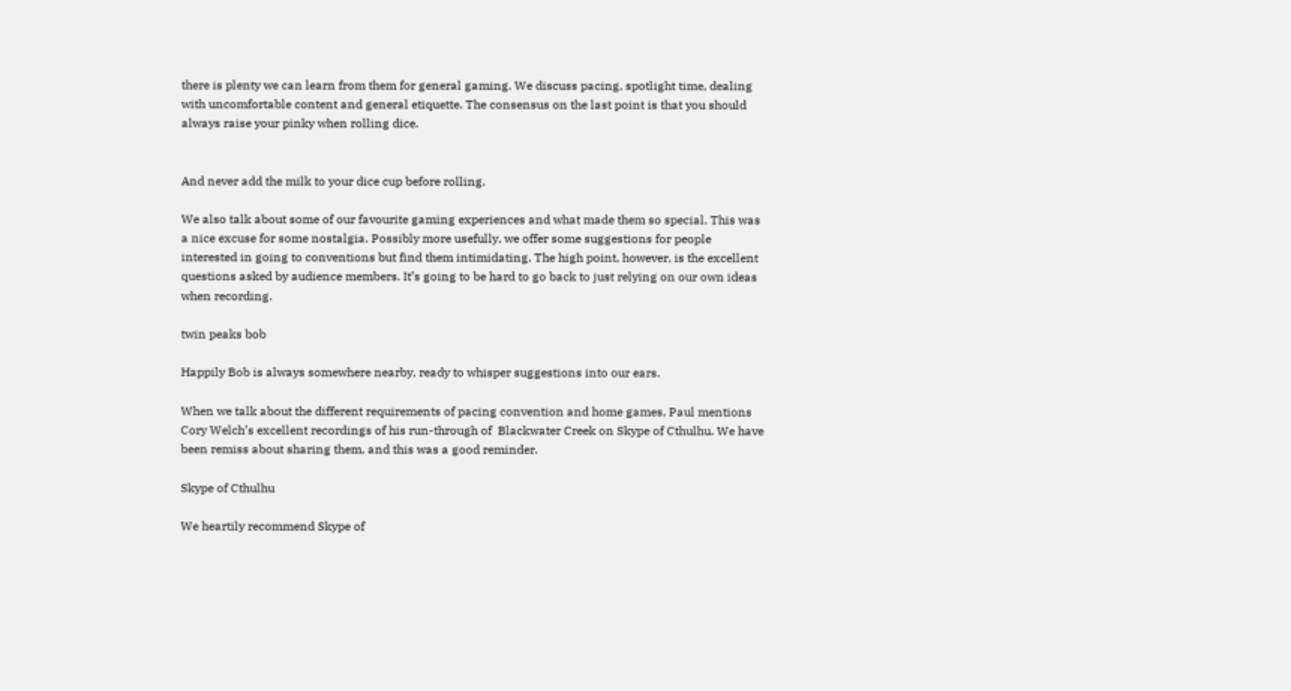there is plenty we can learn from them for general gaming. We discuss pacing, spotlight time, dealing with uncomfortable content and general etiquette. The consensus on the last point is that you should always raise your pinky when rolling dice.


And never add the milk to your dice cup before rolling.

We also talk about some of our favourite gaming experiences and what made them so special. This was a nice excuse for some nostalgia. Possibly more usefully, we offer some suggestions for people interested in going to conventions but find them intimidating. The high point, however, is the excellent questions asked by audience members. It’s going to be hard to go back to just relying on our own ideas when recording.

twin peaks bob

Happily Bob is always somewhere nearby, ready to whisper suggestions into our ears.

When we talk about the different requirements of pacing convention and home games, Paul mentions Cory Welch’s excellent recordings of his run-through of  Blackwater Creek on Skype of Cthulhu. We have been remiss about sharing them, and this was a good reminder.

Skype of Cthulhu

We heartily recommend Skype of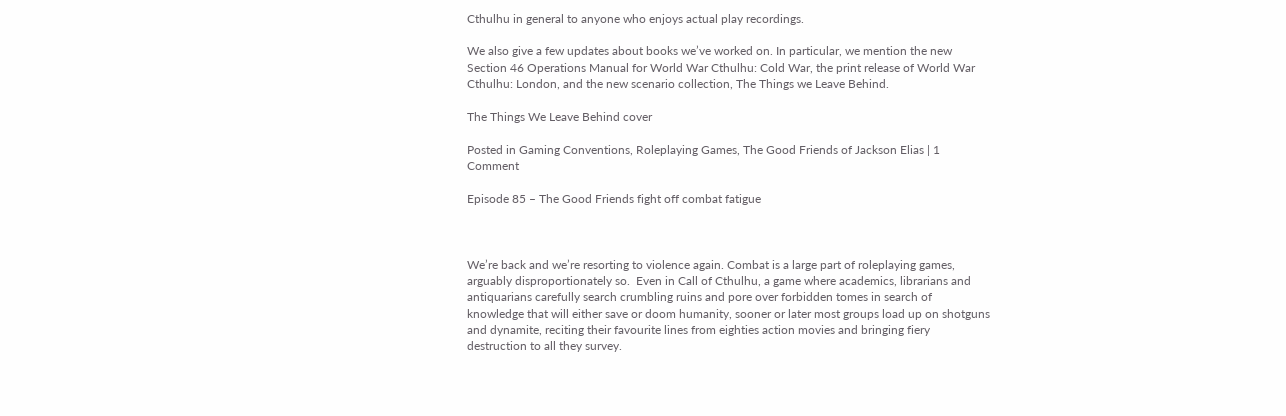Cthulhu in general to anyone who enjoys actual play recordings.

We also give a few updates about books we’ve worked on. In particular, we mention the new Section 46 Operations Manual for World War Cthulhu: Cold War, the print release of World War Cthulhu: London, and the new scenario collection, The Things we Leave Behind.

The Things We Leave Behind cover

Posted in Gaming Conventions, Roleplaying Games, The Good Friends of Jackson Elias | 1 Comment

Episode 85 – The Good Friends fight off combat fatigue



We’re back and we’re resorting to violence again. Combat is a large part of roleplaying games, arguably disproportionately so.  Even in Call of Cthulhu, a game where academics, librarians and antiquarians carefully search crumbling ruins and pore over forbidden tomes in search of knowledge that will either save or doom humanity, sooner or later most groups load up on shotguns and dynamite, reciting their favourite lines from eighties action movies and bringing fiery destruction to all they survey.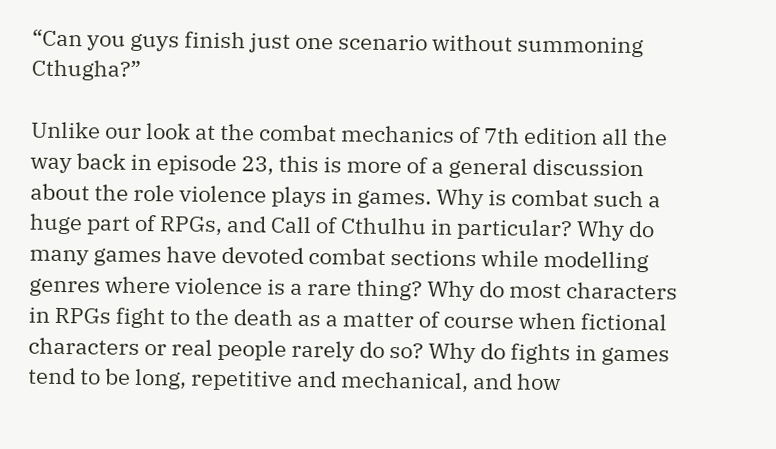“Can you guys finish just one scenario without summoning Cthugha?”

Unlike our look at the combat mechanics of 7th edition all the way back in episode 23, this is more of a general discussion about the role violence plays in games. Why is combat such a huge part of RPGs, and Call of Cthulhu in particular? Why do many games have devoted combat sections while modelling genres where violence is a rare thing? Why do most characters in RPGs fight to the death as a matter of course when fictional characters or real people rarely do so? Why do fights in games tend to be long, repetitive and mechanical, and how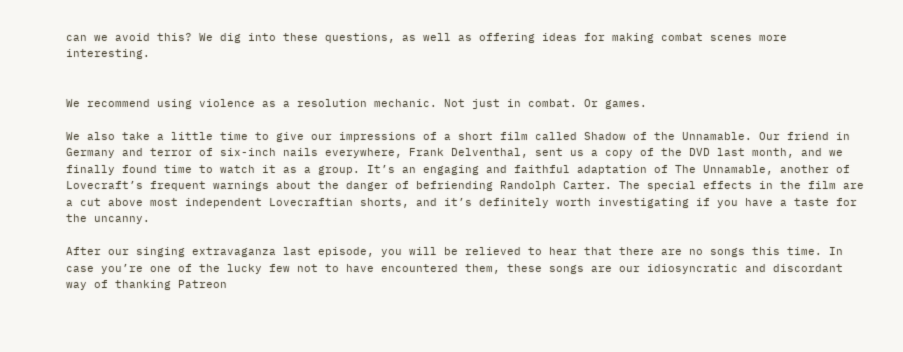can we avoid this? We dig into these questions, as well as offering ideas for making combat scenes more interesting.


We recommend using violence as a resolution mechanic. Not just in combat. Or games.

We also take a little time to give our impressions of a short film called Shadow of the Unnamable. Our friend in Germany and terror of six-inch nails everywhere, Frank Delventhal, sent us a copy of the DVD last month, and we finally found time to watch it as a group. It’s an engaging and faithful adaptation of The Unnamable, another of Lovecraft’s frequent warnings about the danger of befriending Randolph Carter. The special effects in the film are a cut above most independent Lovecraftian shorts, and it’s definitely worth investigating if you have a taste for the uncanny.

After our singing extravaganza last episode, you will be relieved to hear that there are no songs this time. In case you’re one of the lucky few not to have encountered them, these songs are our idiosyncratic and discordant way of thanking Patreon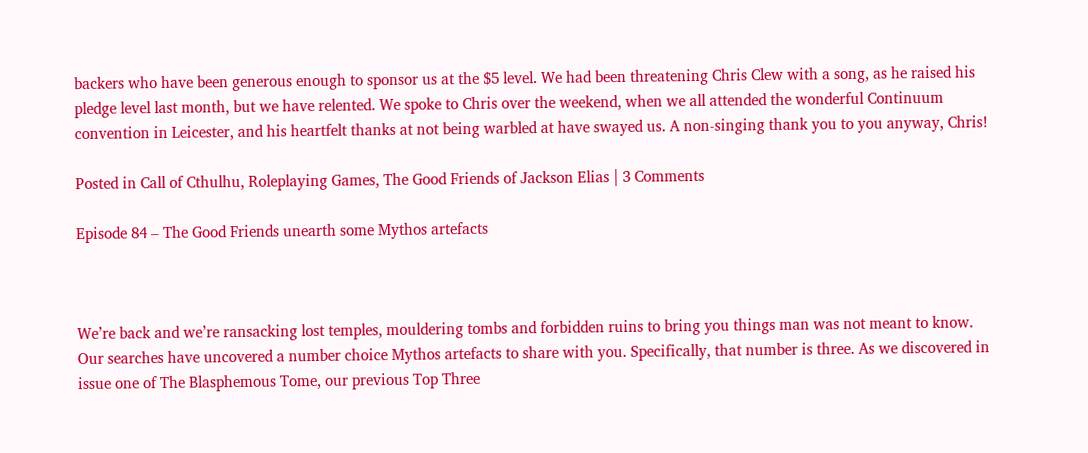backers who have been generous enough to sponsor us at the $5 level. We had been threatening Chris Clew with a song, as he raised his pledge level last month, but we have relented. We spoke to Chris over the weekend, when we all attended the wonderful Continuum convention in Leicester, and his heartfelt thanks at not being warbled at have swayed us. A non-singing thank you to you anyway, Chris!

Posted in Call of Cthulhu, Roleplaying Games, The Good Friends of Jackson Elias | 3 Comments

Episode 84 – The Good Friends unearth some Mythos artefacts



We’re back and we’re ransacking lost temples, mouldering tombs and forbidden ruins to bring you things man was not meant to know. Our searches have uncovered a number choice Mythos artefacts to share with you. Specifically, that number is three. As we discovered in issue one of The Blasphemous Tome, our previous Top Three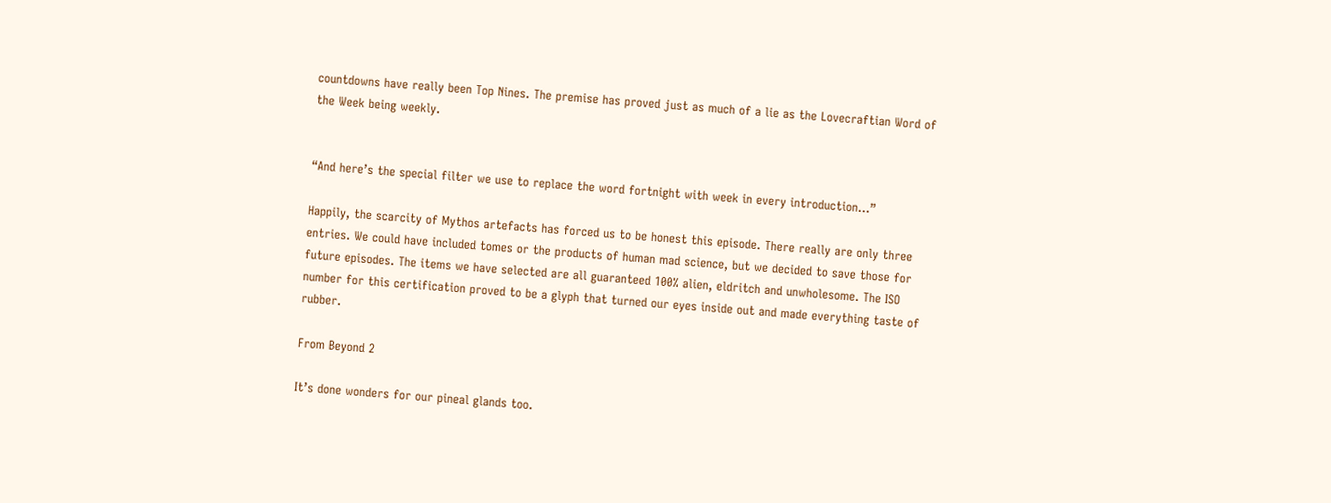countdowns have really been Top Nines. The premise has proved just as much of a lie as the Lovecraftian Word of the Week being weekly.


“And here’s the special filter we use to replace the word fortnight with week in every introduction…”

Happily, the scarcity of Mythos artefacts has forced us to be honest this episode. There really are only three entries. We could have included tomes or the products of human mad science, but we decided to save those for future episodes. The items we have selected are all guaranteed 100% alien, eldritch and unwholesome. The ISO number for this certification proved to be a glyph that turned our eyes inside out and made everything taste of rubber.

From Beyond 2

It’s done wonders for our pineal glands too.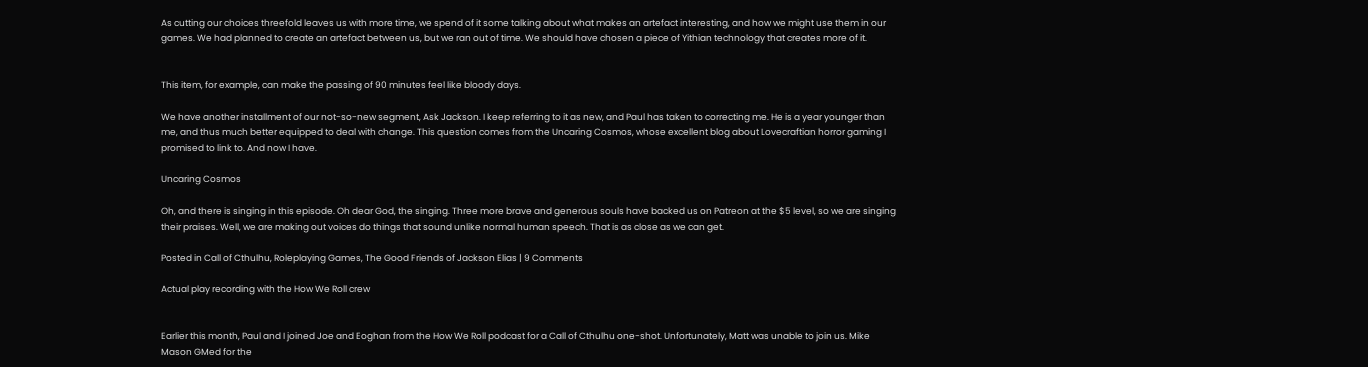As cutting our choices threefold leaves us with more time, we spend of it some talking about what makes an artefact interesting, and how we might use them in our games. We had planned to create an artefact between us, but we ran out of time. We should have chosen a piece of Yithian technology that creates more of it.


This item, for example, can make the passing of 90 minutes feel like bloody days.

We have another installment of our not-so-new segment, Ask Jackson. I keep referring to it as new, and Paul has taken to correcting me. He is a year younger than me, and thus much better equipped to deal with change. This question comes from the Uncaring Cosmos, whose excellent blog about Lovecraftian horror gaming I promised to link to. And now I have.

Uncaring Cosmos

Oh, and there is singing in this episode. Oh dear God, the singing. Three more brave and generous souls have backed us on Patreon at the $5 level, so we are singing their praises. Well, we are making out voices do things that sound unlike normal human speech. That is as close as we can get.

Posted in Call of Cthulhu, Roleplaying Games, The Good Friends of Jackson Elias | 9 Comments

Actual play recording with the How We Roll crew


Earlier this month, Paul and I joined Joe and Eoghan from the How We Roll podcast for a Call of Cthulhu one-shot. Unfortunately, Matt was unable to join us. Mike Mason GMed for the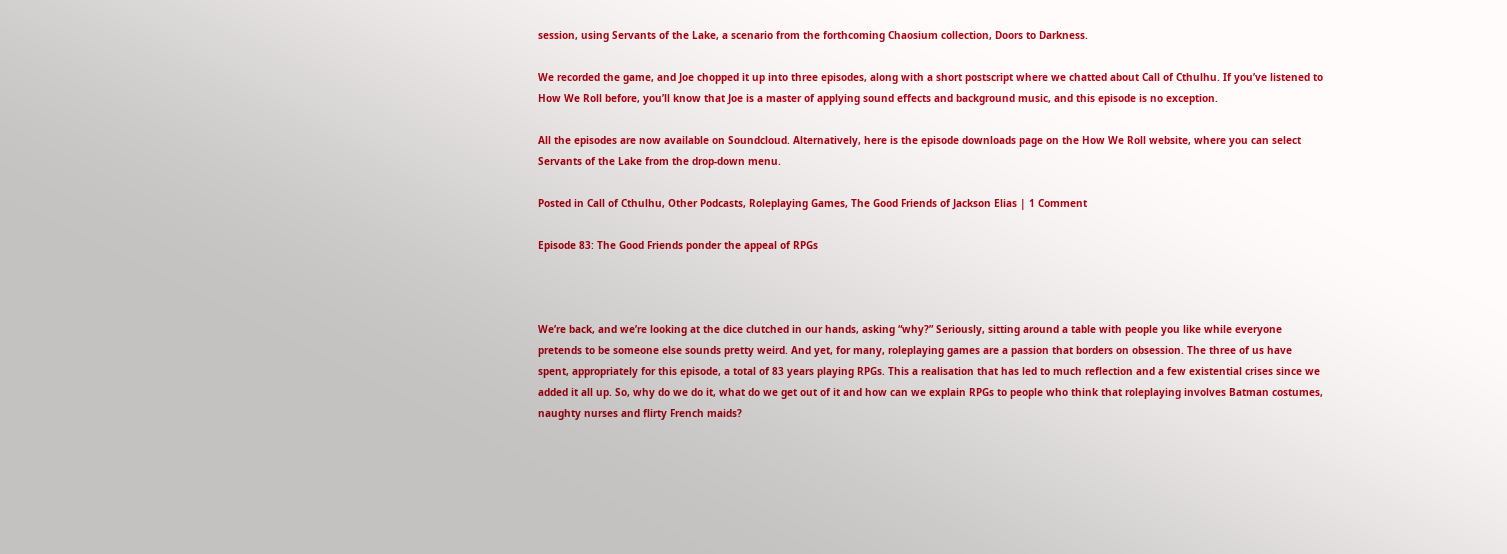session, using Servants of the Lake, a scenario from the forthcoming Chaosium collection, Doors to Darkness.

We recorded the game, and Joe chopped it up into three episodes, along with a short postscript where we chatted about Call of Cthulhu. If you’ve listened to How We Roll before, you’ll know that Joe is a master of applying sound effects and background music, and this episode is no exception.

All the episodes are now available on Soundcloud. Alternatively, here is the episode downloads page on the How We Roll website, where you can select Servants of the Lake from the drop-down menu.

Posted in Call of Cthulhu, Other Podcasts, Roleplaying Games, The Good Friends of Jackson Elias | 1 Comment

Episode 83: The Good Friends ponder the appeal of RPGs



We’re back, and we’re looking at the dice clutched in our hands, asking “why?” Seriously, sitting around a table with people you like while everyone pretends to be someone else sounds pretty weird. And yet, for many, roleplaying games are a passion that borders on obsession. The three of us have spent, appropriately for this episode, a total of 83 years playing RPGs. This a realisation that has led to much reflection and a few existential crises since we added it all up. So, why do we do it, what do we get out of it and how can we explain RPGs to people who think that roleplaying involves Batman costumes, naughty nurses and flirty French maids?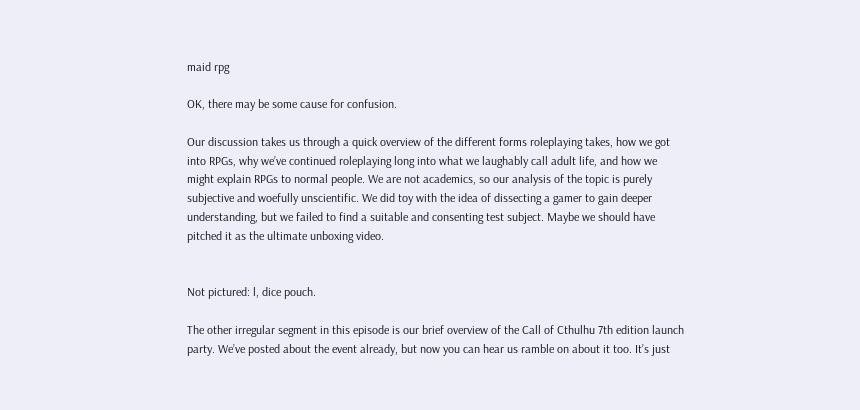maid rpg

OK, there may be some cause for confusion.

Our discussion takes us through a quick overview of the different forms roleplaying takes, how we got into RPGs, why we’ve continued roleplaying long into what we laughably call adult life, and how we might explain RPGs to normal people. We are not academics, so our analysis of the topic is purely subjective and woefully unscientific. We did toy with the idea of dissecting a gamer to gain deeper understanding, but we failed to find a suitable and consenting test subject. Maybe we should have pitched it as the ultimate unboxing video.


Not pictured: l, dice pouch.

The other irregular segment in this episode is our brief overview of the Call of Cthulhu 7th edition launch party. We’ve posted about the event already, but now you can hear us ramble on about it too. It’s just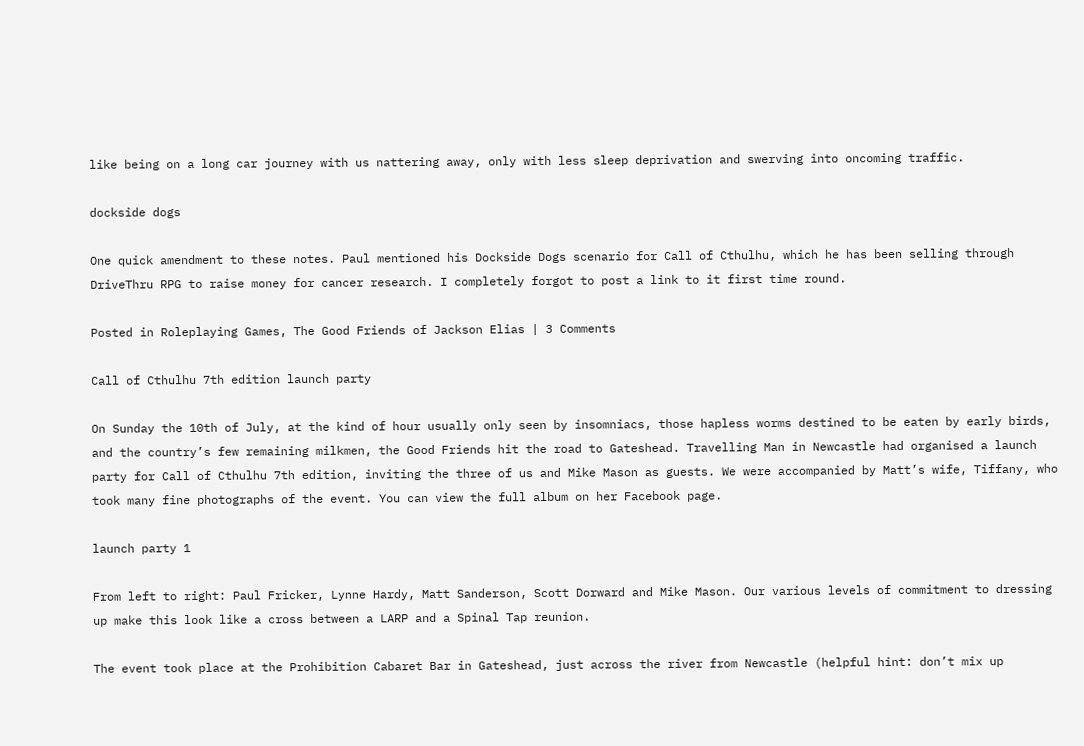like being on a long car journey with us nattering away, only with less sleep deprivation and swerving into oncoming traffic.

dockside dogs

One quick amendment to these notes. Paul mentioned his Dockside Dogs scenario for Call of Cthulhu, which he has been selling through DriveThru RPG to raise money for cancer research. I completely forgot to post a link to it first time round.

Posted in Roleplaying Games, The Good Friends of Jackson Elias | 3 Comments

Call of Cthulhu 7th edition launch party

On Sunday the 10th of July, at the kind of hour usually only seen by insomniacs, those hapless worms destined to be eaten by early birds, and the country’s few remaining milkmen, the Good Friends hit the road to Gateshead. Travelling Man in Newcastle had organised a launch party for Call of Cthulhu 7th edition, inviting the three of us and Mike Mason as guests. We were accompanied by Matt’s wife, Tiffany, who took many fine photographs of the event. You can view the full album on her Facebook page.

launch party 1

From left to right: Paul Fricker, Lynne Hardy, Matt Sanderson, Scott Dorward and Mike Mason. Our various levels of commitment to dressing up make this look like a cross between a LARP and a Spinal Tap reunion.

The event took place at the Prohibition Cabaret Bar in Gateshead, just across the river from Newcastle (helpful hint: don’t mix up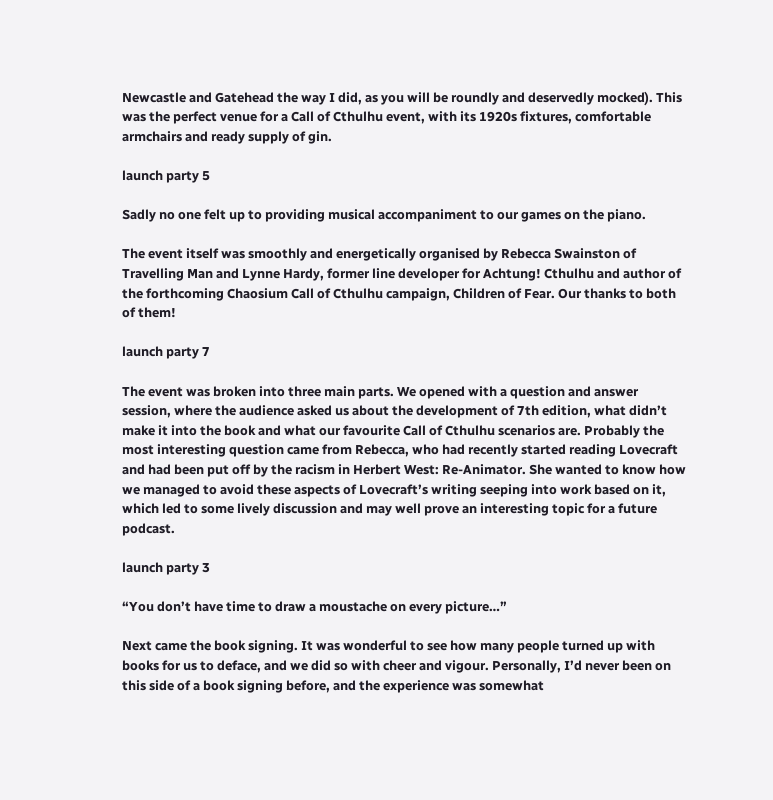Newcastle and Gatehead the way I did, as you will be roundly and deservedly mocked). This was the perfect venue for a Call of Cthulhu event, with its 1920s fixtures, comfortable armchairs and ready supply of gin.

launch party 5

Sadly no one felt up to providing musical accompaniment to our games on the piano.

The event itself was smoothly and energetically organised by Rebecca Swainston of Travelling Man and Lynne Hardy, former line developer for Achtung! Cthulhu and author of the forthcoming Chaosium Call of Cthulhu campaign, Children of Fear. Our thanks to both of them!

launch party 7

The event was broken into three main parts. We opened with a question and answer session, where the audience asked us about the development of 7th edition, what didn’t make it into the book and what our favourite Call of Cthulhu scenarios are. Probably the most interesting question came from Rebecca, who had recently started reading Lovecraft and had been put off by the racism in Herbert West: Re-Animator. She wanted to know how we managed to avoid these aspects of Lovecraft’s writing seeping into work based on it, which led to some lively discussion and may well prove an interesting topic for a future podcast.

launch party 3

“You don’t have time to draw a moustache on every picture…”

Next came the book signing. It was wonderful to see how many people turned up with books for us to deface, and we did so with cheer and vigour. Personally, I’d never been on this side of a book signing before, and the experience was somewhat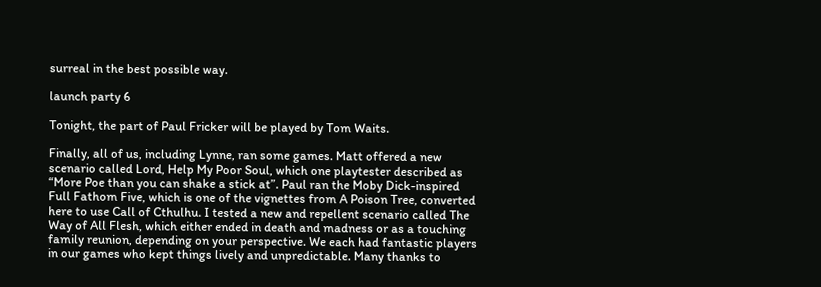surreal in the best possible way.

launch party 6

Tonight, the part of Paul Fricker will be played by Tom Waits.

Finally, all of us, including Lynne, ran some games. Matt offered a new scenario called Lord, Help My Poor Soul, which one playtester described as “More Poe than you can shake a stick at”. Paul ran the Moby Dick-inspired Full Fathom Five, which is one of the vignettes from A Poison Tree, converted here to use Call of Cthulhu. I tested a new and repellent scenario called The Way of All Flesh, which either ended in death and madness or as a touching family reunion, depending on your perspective. We each had fantastic players in our games who kept things lively and unpredictable. Many thanks to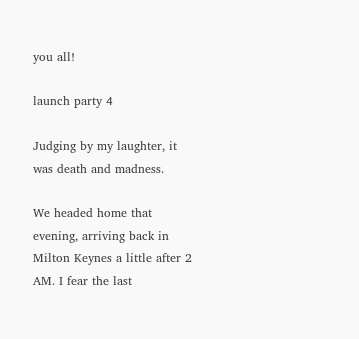you all!

launch party 4

Judging by my laughter, it was death and madness.

We headed home that evening, arriving back in Milton Keynes a little after 2 AM. I fear the last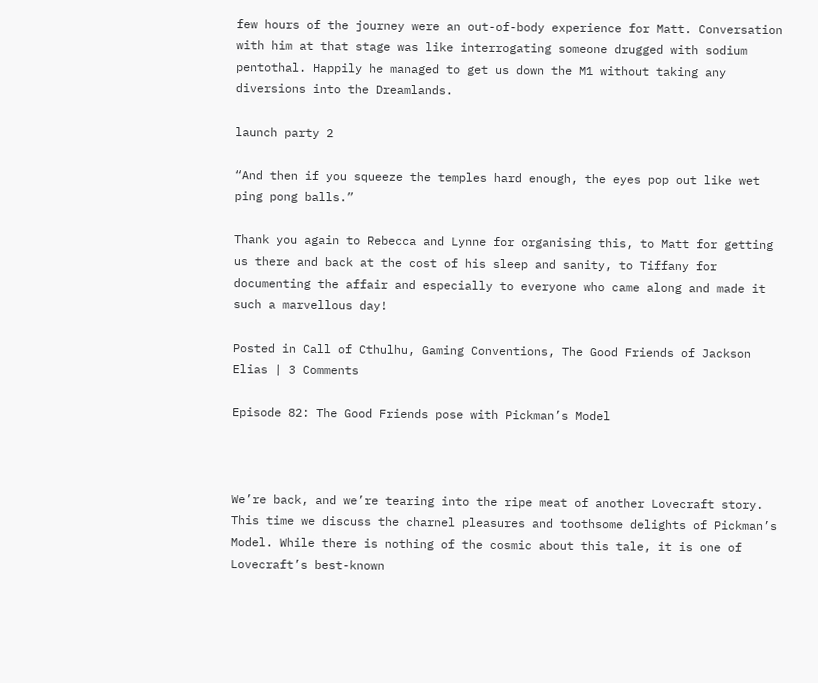few hours of the journey were an out-of-body experience for Matt. Conversation with him at that stage was like interrogating someone drugged with sodium pentothal. Happily he managed to get us down the M1 without taking any diversions into the Dreamlands.

launch party 2

“And then if you squeeze the temples hard enough, the eyes pop out like wet ping pong balls.”

Thank you again to Rebecca and Lynne for organising this, to Matt for getting us there and back at the cost of his sleep and sanity, to Tiffany for documenting the affair and especially to everyone who came along and made it such a marvellous day!

Posted in Call of Cthulhu, Gaming Conventions, The Good Friends of Jackson Elias | 3 Comments

Episode 82: The Good Friends pose with Pickman’s Model



We’re back, and we’re tearing into the ripe meat of another Lovecraft story. This time we discuss the charnel pleasures and toothsome delights of Pickman’s Model. While there is nothing of the cosmic about this tale, it is one of Lovecraft’s best-known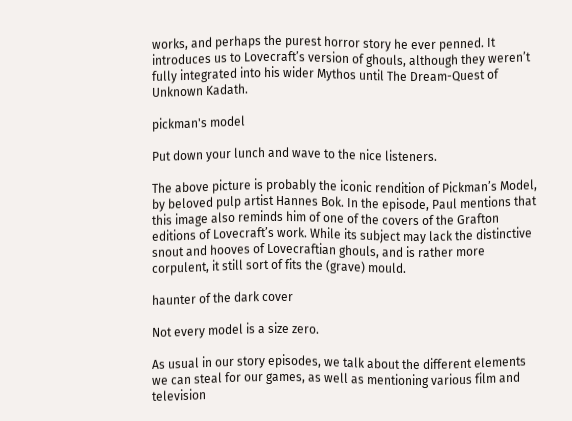works, and perhaps the purest horror story he ever penned. It introduces us to Lovecraft’s version of ghouls, although they weren’t fully integrated into his wider Mythos until The Dream-Quest of Unknown Kadath.

pickman's model

Put down your lunch and wave to the nice listeners.

The above picture is probably the iconic rendition of Pickman’s Model, by beloved pulp artist Hannes Bok. In the episode, Paul mentions that this image also reminds him of one of the covers of the Grafton editions of Lovecraft’s work. While its subject may lack the distinctive snout and hooves of Lovecraftian ghouls, and is rather more corpulent, it still sort of fits the (grave) mould.

haunter of the dark cover

Not every model is a size zero.

As usual in our story episodes, we talk about the different elements we can steal for our games, as well as mentioning various film and television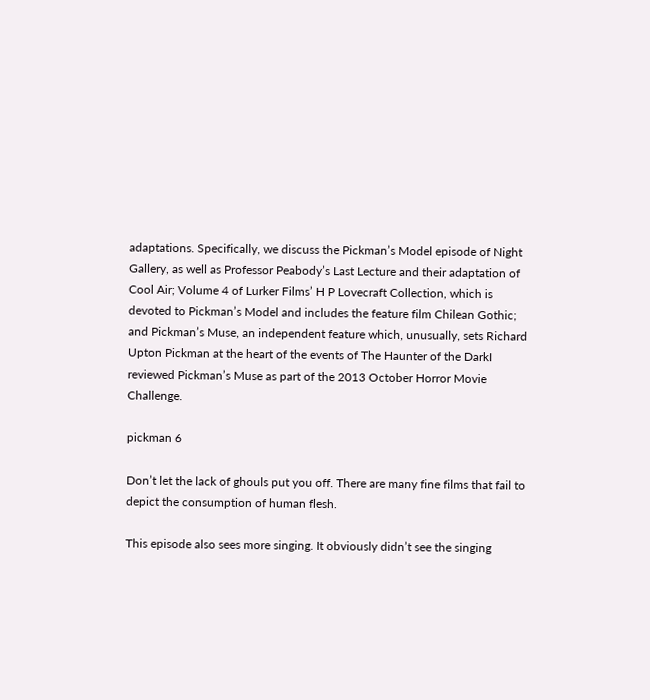adaptations. Specifically, we discuss the Pickman’s Model episode of Night Gallery, as well as Professor Peabody’s Last Lecture and their adaptation of Cool Air; Volume 4 of Lurker Films’ H P Lovecraft Collection, which is devoted to Pickman’s Model and includes the feature film Chilean Gothic; and Pickman’s Muse, an independent feature which, unusually, sets Richard Upton Pickman at the heart of the events of The Haunter of the DarkI reviewed Pickman’s Muse as part of the 2013 October Horror Movie Challenge.

pickman 6

Don’t let the lack of ghouls put you off. There are many fine films that fail to depict the consumption of human flesh.

This episode also sees more singing. It obviously didn’t see the singing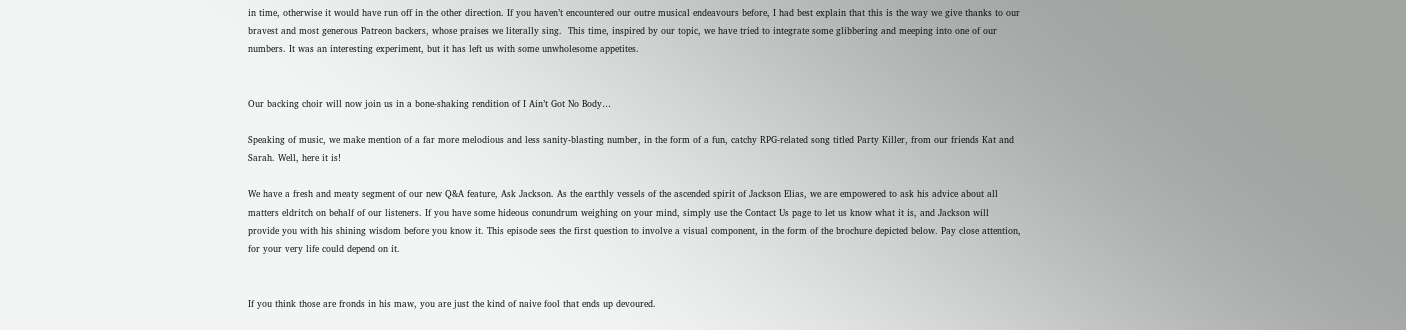in time, otherwise it would have run off in the other direction. If you haven’t encountered our outre musical endeavours before, I had best explain that this is the way we give thanks to our bravest and most generous Patreon backers, whose praises we literally sing.  This time, inspired by our topic, we have tried to integrate some glibbering and meeping into one of our numbers. It was an interesting experiment, but it has left us with some unwholesome appetites.


Our backing choir will now join us in a bone-shaking rendition of I Ain’t Got No Body…

Speaking of music, we make mention of a far more melodious and less sanity-blasting number, in the form of a fun, catchy RPG-related song titled Party Killer, from our friends Kat and Sarah. Well, here it is!

We have a fresh and meaty segment of our new Q&A feature, Ask Jackson. As the earthly vessels of the ascended spirit of Jackson Elias, we are empowered to ask his advice about all matters eldritch on behalf of our listeners. If you have some hideous conundrum weighing on your mind, simply use the Contact Us page to let us know what it is, and Jackson will provide you with his shining wisdom before you know it. This episode sees the first question to involve a visual component, in the form of the brochure depicted below. Pay close attention, for your very life could depend on it.


If you think those are fronds in his maw, you are just the kind of naive fool that ends up devoured.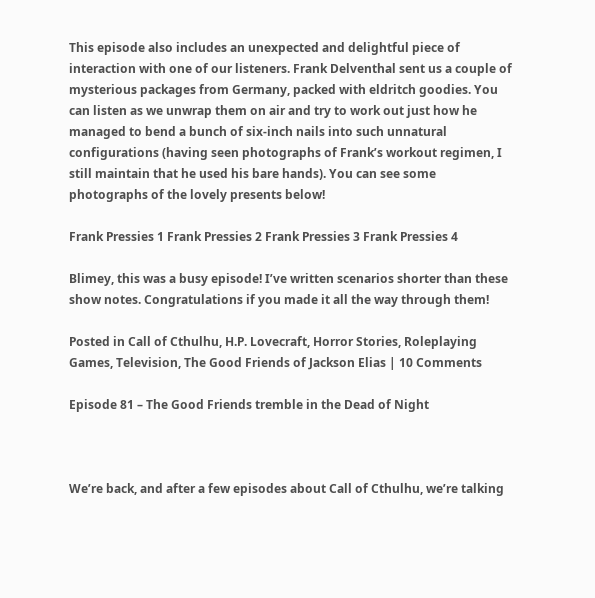This episode also includes an unexpected and delightful piece of interaction with one of our listeners. Frank Delventhal sent us a couple of mysterious packages from Germany, packed with eldritch goodies. You can listen as we unwrap them on air and try to work out just how he managed to bend a bunch of six-inch nails into such unnatural configurations (having seen photographs of Frank’s workout regimen, I still maintain that he used his bare hands). You can see some photographs of the lovely presents below!

Frank Pressies 1 Frank Pressies 2 Frank Pressies 3 Frank Pressies 4

Blimey, this was a busy episode! I’ve written scenarios shorter than these show notes. Congratulations if you made it all the way through them!

Posted in Call of Cthulhu, H.P. Lovecraft, Horror Stories, Roleplaying Games, Television, The Good Friends of Jackson Elias | 10 Comments

Episode 81 – The Good Friends tremble in the Dead of Night



We’re back, and after a few episodes about Call of Cthulhu, we’re talking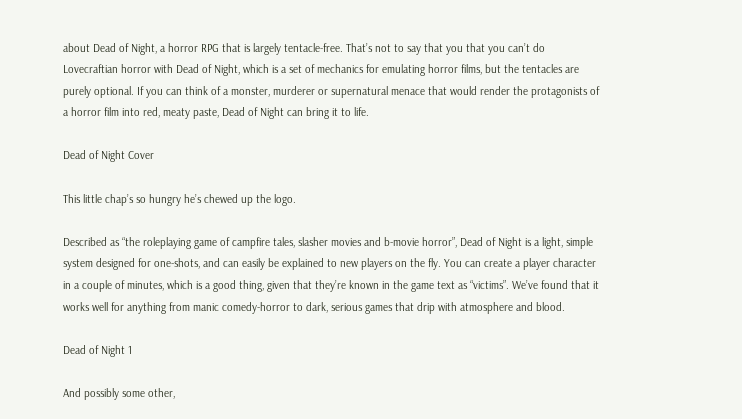about Dead of Night, a horror RPG that is largely tentacle-free. That’s not to say that you that you can’t do Lovecraftian horror with Dead of Night, which is a set of mechanics for emulating horror films, but the tentacles are purely optional. If you can think of a monster, murderer or supernatural menace that would render the protagonists of a horror film into red, meaty paste, Dead of Night can bring it to life.

Dead of Night Cover

This little chap’s so hungry he’s chewed up the logo.

Described as “the roleplaying game of campfire tales, slasher movies and b-movie horror”, Dead of Night is a light, simple system designed for one-shots, and can easily be explained to new players on the fly. You can create a player character in a couple of minutes, which is a good thing, given that they’re known in the game text as “victims”. We’ve found that it works well for anything from manic comedy-horror to dark, serious games that drip with atmosphere and blood.

Dead of Night 1

And possibly some other,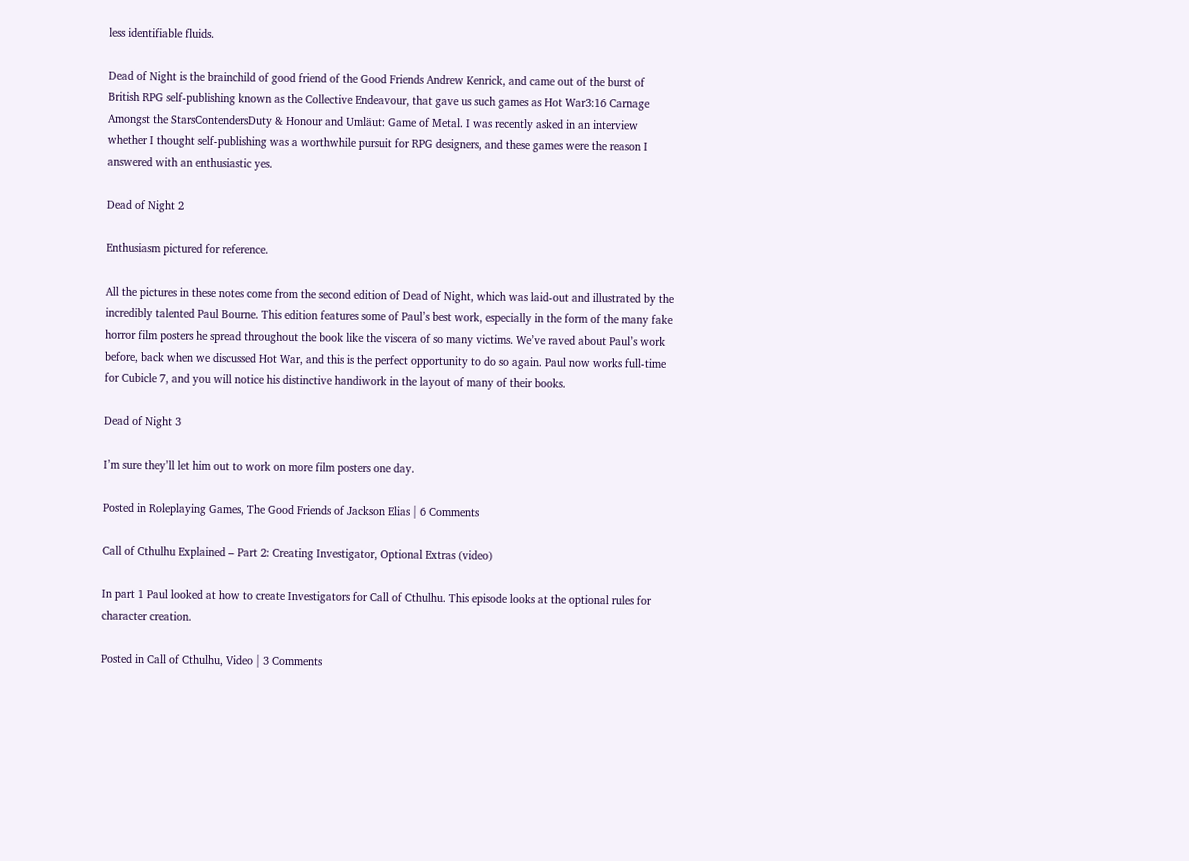less identifiable fluids.

Dead of Night is the brainchild of good friend of the Good Friends Andrew Kenrick, and came out of the burst of British RPG self-publishing known as the Collective Endeavour, that gave us such games as Hot War3:16 Carnage Amongst the StarsContendersDuty & Honour and Umläut: Game of Metal. I was recently asked in an interview whether I thought self-publishing was a worthwhile pursuit for RPG designers, and these games were the reason I answered with an enthusiastic yes.

Dead of Night 2

Enthusiasm pictured for reference.

All the pictures in these notes come from the second edition of Dead of Night, which was laid-out and illustrated by the incredibly talented Paul Bourne. This edition features some of Paul’s best work, especially in the form of the many fake horror film posters he spread throughout the book like the viscera of so many victims. We’ve raved about Paul’s work before, back when we discussed Hot War, and this is the perfect opportunity to do so again. Paul now works full-time for Cubicle 7, and you will notice his distinctive handiwork in the layout of many of their books.

Dead of Night 3

I’m sure they’ll let him out to work on more film posters one day.

Posted in Roleplaying Games, The Good Friends of Jackson Elias | 6 Comments

Call of Cthulhu Explained – Part 2: Creating Investigator, Optional Extras (video)

In part 1 Paul looked at how to create Investigators for Call of Cthulhu. This episode looks at the optional rules for character creation.

Posted in Call of Cthulhu, Video | 3 Comments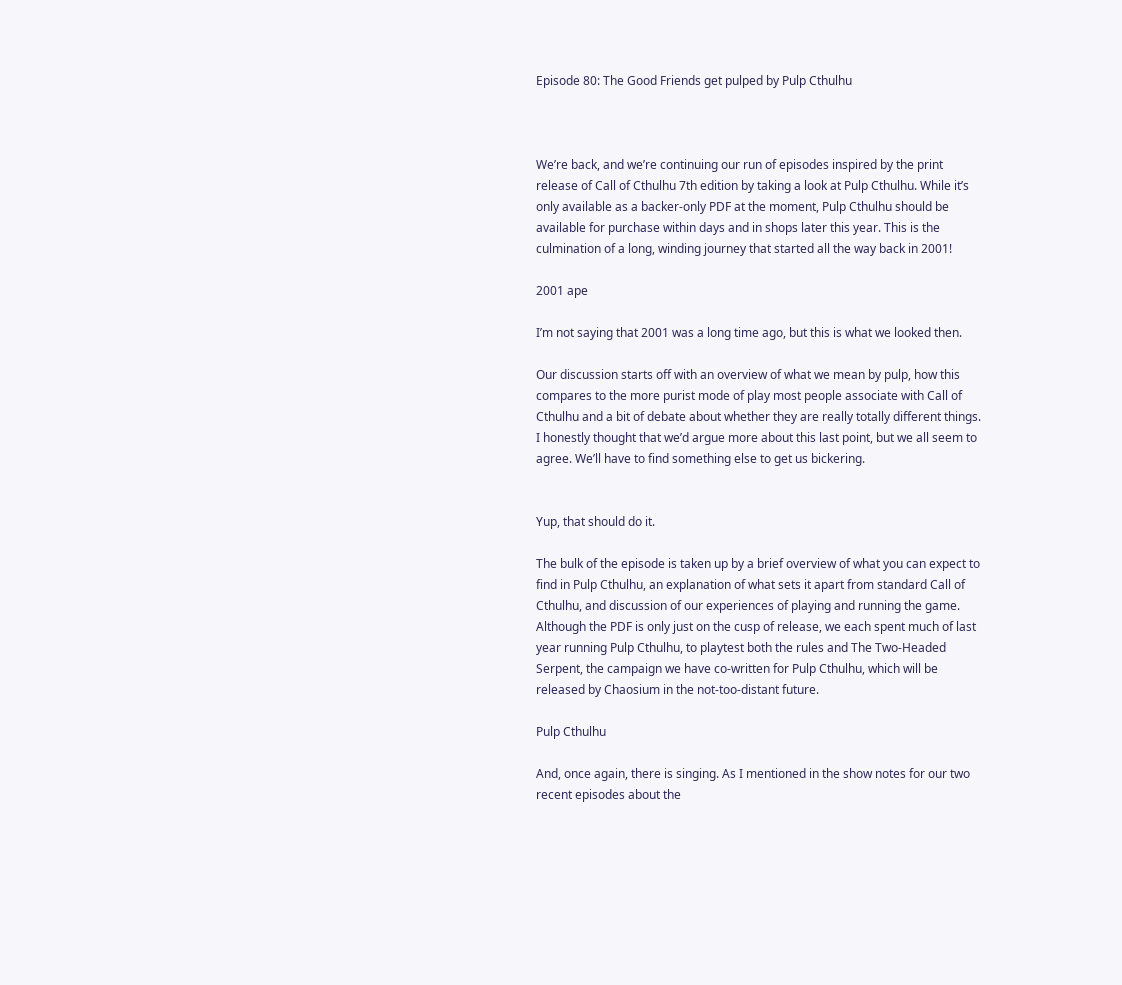Episode 80: The Good Friends get pulped by Pulp Cthulhu



We’re back, and we’re continuing our run of episodes inspired by the print release of Call of Cthulhu 7th edition by taking a look at Pulp Cthulhu. While it’s only available as a backer-only PDF at the moment, Pulp Cthulhu should be available for purchase within days and in shops later this year. This is the culmination of a long, winding journey that started all the way back in 2001!

2001 ape

I’m not saying that 2001 was a long time ago, but this is what we looked then.

Our discussion starts off with an overview of what we mean by pulp, how this compares to the more purist mode of play most people associate with Call of Cthulhu and a bit of debate about whether they are really totally different things. I honestly thought that we’d argue more about this last point, but we all seem to agree. We’ll have to find something else to get us bickering.


Yup, that should do it.

The bulk of the episode is taken up by a brief overview of what you can expect to find in Pulp Cthulhu, an explanation of what sets it apart from standard Call of Cthulhu, and discussion of our experiences of playing and running the game. Although the PDF is only just on the cusp of release, we each spent much of last year running Pulp Cthulhu, to playtest both the rules and The Two-Headed Serpent, the campaign we have co-written for Pulp Cthulhu, which will be released by Chaosium in the not-too-distant future.

Pulp Cthulhu

And, once again, there is singing. As I mentioned in the show notes for our two recent episodes about the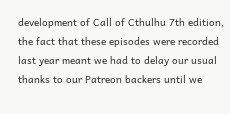development of Call of Cthulhu 7th edition, the fact that these episodes were recorded last year meant we had to delay our usual thanks to our Patreon backers until we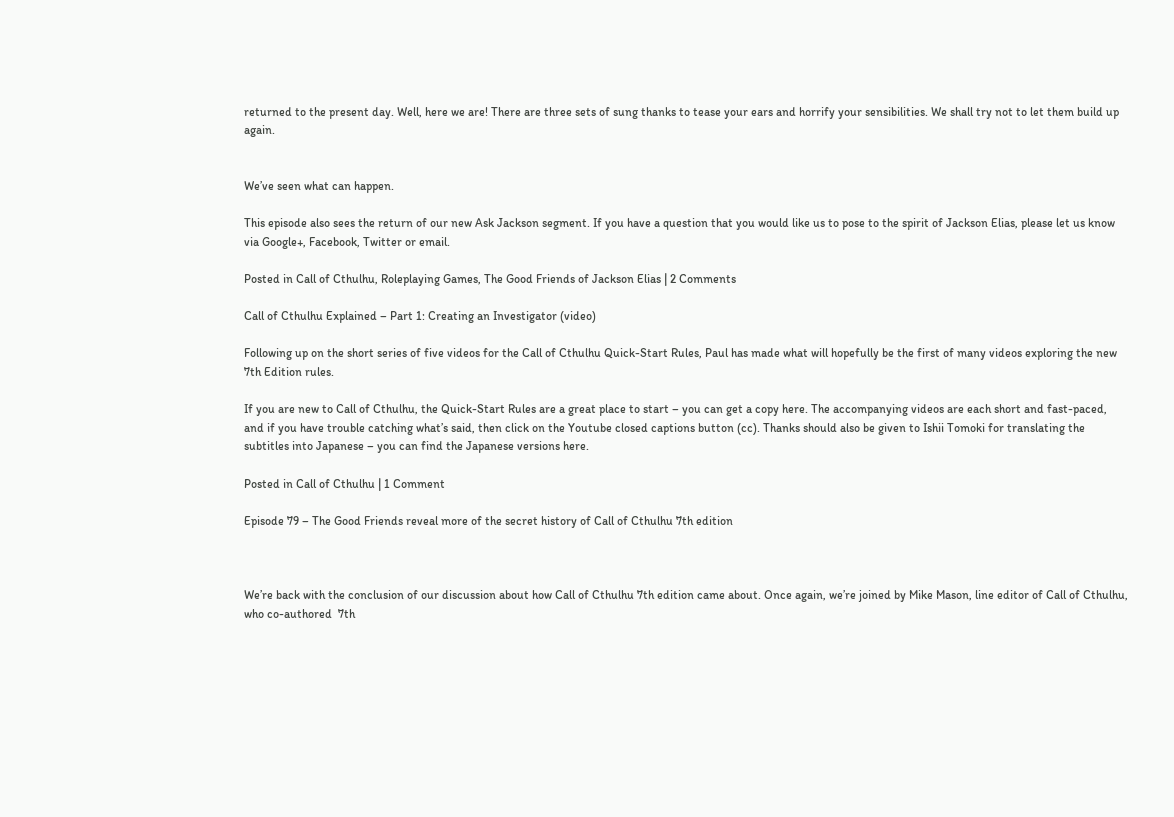returned to the present day. Well, here we are! There are three sets of sung thanks to tease your ears and horrify your sensibilities. We shall try not to let them build up again.


We’ve seen what can happen.

This episode also sees the return of our new Ask Jackson segment. If you have a question that you would like us to pose to the spirit of Jackson Elias, please let us know via Google+, Facebook, Twitter or email.

Posted in Call of Cthulhu, Roleplaying Games, The Good Friends of Jackson Elias | 2 Comments

Call of Cthulhu Explained – Part 1: Creating an Investigator (video)

Following up on the short series of five videos for the Call of Cthulhu Quick-Start Rules, Paul has made what will hopefully be the first of many videos exploring the new 7th Edition rules.

If you are new to Call of Cthulhu, the Quick-Start Rules are a great place to start – you can get a copy here. The accompanying videos are each short and fast-paced, and if you have trouble catching what’s said, then click on the Youtube closed captions button (cc). Thanks should also be given to Ishii Tomoki for translating the subtitles into Japanese – you can find the Japanese versions here.

Posted in Call of Cthulhu | 1 Comment

Episode 79 – The Good Friends reveal more of the secret history of Call of Cthulhu 7th edition



We’re back with the conclusion of our discussion about how Call of Cthulhu 7th edition came about. Once again, we’re joined by Mike Mason, line editor of Call of Cthulhu, who co-authored  7th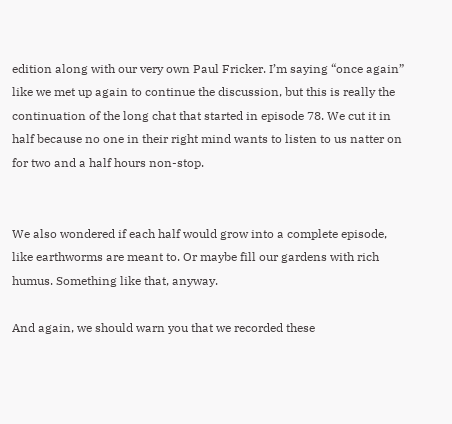edition along with our very own Paul Fricker. I’m saying “once again” like we met up again to continue the discussion, but this is really the continuation of the long chat that started in episode 78. We cut it in half because no one in their right mind wants to listen to us natter on for two and a half hours non-stop.


We also wondered if each half would grow into a complete episode, like earthworms are meant to. Or maybe fill our gardens with rich humus. Something like that, anyway.

And again, we should warn you that we recorded these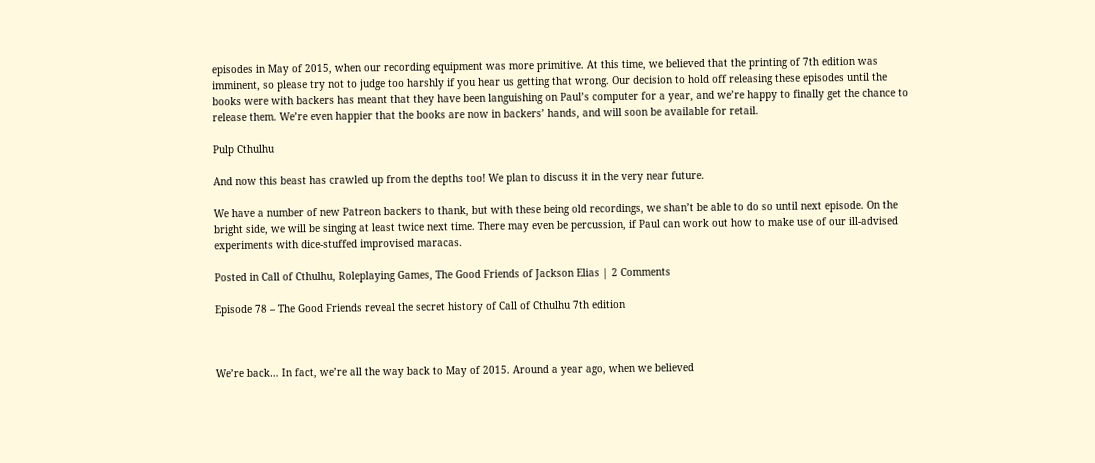episodes in May of 2015, when our recording equipment was more primitive. At this time, we believed that the printing of 7th edition was imminent, so please try not to judge too harshly if you hear us getting that wrong. Our decision to hold off releasing these episodes until the books were with backers has meant that they have been languishing on Paul’s computer for a year, and we’re happy to finally get the chance to release them. We’re even happier that the books are now in backers’ hands, and will soon be available for retail.

Pulp Cthulhu

And now this beast has crawled up from the depths too! We plan to discuss it in the very near future.

We have a number of new Patreon backers to thank, but with these being old recordings, we shan’t be able to do so until next episode. On the bright side, we will be singing at least twice next time. There may even be percussion, if Paul can work out how to make use of our ill-advised experiments with dice-stuffed improvised maracas.

Posted in Call of Cthulhu, Roleplaying Games, The Good Friends of Jackson Elias | 2 Comments

Episode 78 – The Good Friends reveal the secret history of Call of Cthulhu 7th edition



We’re back… In fact, we’re all the way back to May of 2015. Around a year ago, when we believed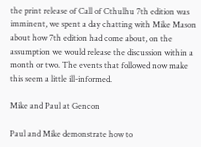the print release of Call of Cthulhu 7th edition was imminent, we spent a day chatting with Mike Mason about how 7th edition had come about, on the assumption we would release the discussion within a month or two. The events that followed now make this seem a little ill-informed.

Mike and Paul at Gencon

Paul and Mike demonstrate how to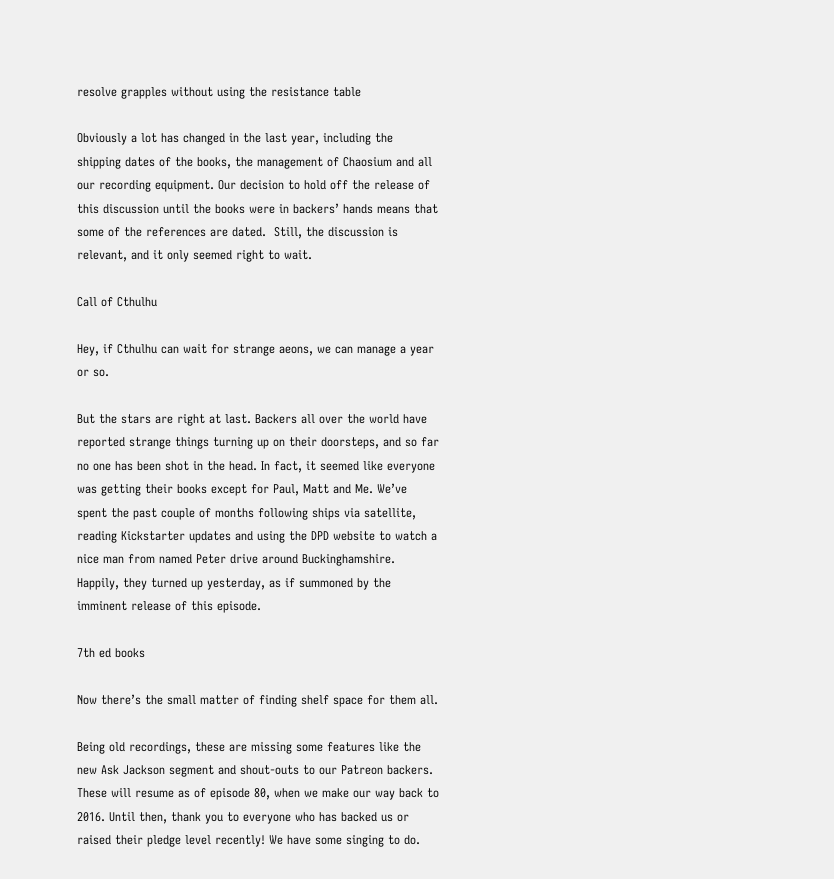resolve grapples without using the resistance table

Obviously a lot has changed in the last year, including the shipping dates of the books, the management of Chaosium and all our recording equipment. Our decision to hold off the release of this discussion until the books were in backers’ hands means that some of the references are dated.  Still, the discussion is relevant, and it only seemed right to wait.

Call of Cthulhu

Hey, if Cthulhu can wait for strange aeons, we can manage a year or so.

But the stars are right at last. Backers all over the world have reported strange things turning up on their doorsteps, and so far no one has been shot in the head. In fact, it seemed like everyone was getting their books except for Paul, Matt and Me. We’ve spent the past couple of months following ships via satellite, reading Kickstarter updates and using the DPD website to watch a nice man from named Peter drive around Buckinghamshire. Happily, they turned up yesterday, as if summoned by the imminent release of this episode.

7th ed books

Now there’s the small matter of finding shelf space for them all.

Being old recordings, these are missing some features like the new Ask Jackson segment and shout-outs to our Patreon backers. These will resume as of episode 80, when we make our way back to 2016. Until then, thank you to everyone who has backed us or raised their pledge level recently! We have some singing to do.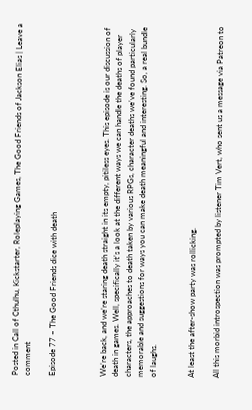Posted in Call of Cthulhu, Kickstarter, Roleplaying Games, The Good Friends of Jackson Elias | Leave a comment

Episode 77 – The Good Friends dice with death



We’re back, and we’re staring death straight in its empty, pitiless eyes. This episode is our discussion of death in games. Well, specifically it’s a look at the different ways we can handle the deaths of player characters, the approaches to death taken by various RPGs, character deaths we’ve found particularly memorable and suggestions for ways you can make death meaningful and interesting. So, a real bundle of laughs.


At least the after-show party was rollicking.

All this morbid introspection was prompted by listener Tim Vert, who sent us a message via Patreon to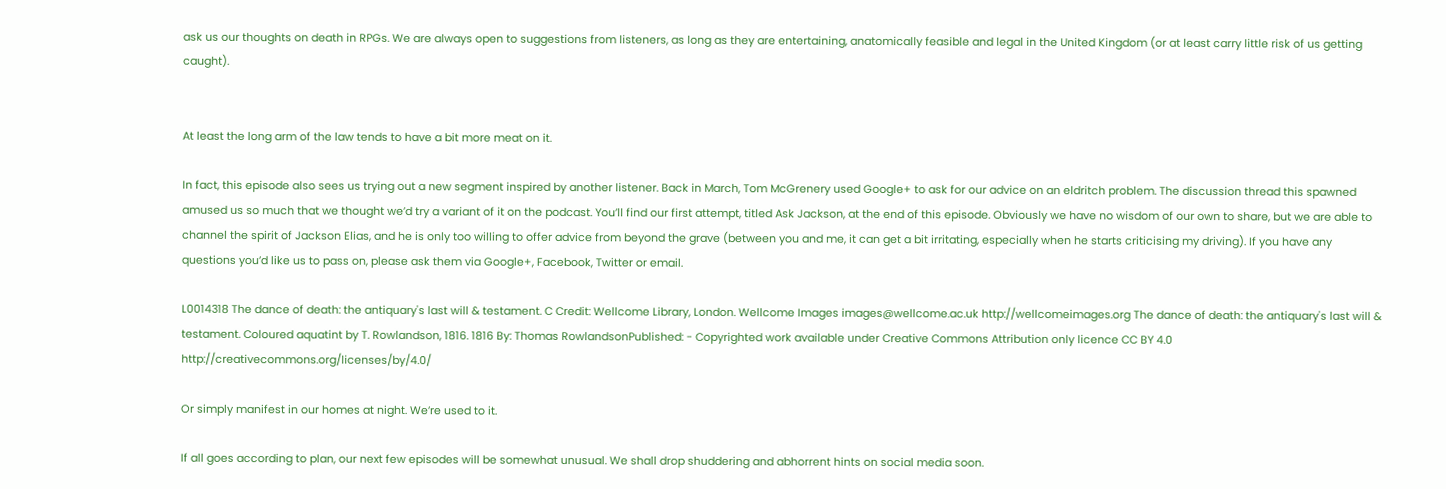ask us our thoughts on death in RPGs. We are always open to suggestions from listeners, as long as they are entertaining, anatomically feasible and legal in the United Kingdom (or at least carry little risk of us getting caught).


At least the long arm of the law tends to have a bit more meat on it.

In fact, this episode also sees us trying out a new segment inspired by another listener. Back in March, Tom McGrenery used Google+ to ask for our advice on an eldritch problem. The discussion thread this spawned amused us so much that we thought we’d try a variant of it on the podcast. You’ll find our first attempt, titled Ask Jackson, at the end of this episode. Obviously we have no wisdom of our own to share, but we are able to channel the spirit of Jackson Elias, and he is only too willing to offer advice from beyond the grave (between you and me, it can get a bit irritating, especially when he starts criticising my driving). If you have any questions you’d like us to pass on, please ask them via Google+, Facebook, Twitter or email.

L0014318 The dance of death: the antiquary's last will & testament. C Credit: Wellcome Library, London. Wellcome Images images@wellcome.ac.uk http://wellcomeimages.org The dance of death: the antiquary's last will & testament. Coloured aquatint by T. Rowlandson, 1816. 1816 By: Thomas RowlandsonPublished: - Copyrighted work available under Creative Commons Attribution only licence CC BY 4.0 http://creativecommons.org/licenses/by/4.0/

Or simply manifest in our homes at night. We’re used to it.

If all goes according to plan, our next few episodes will be somewhat unusual. We shall drop shuddering and abhorrent hints on social media soon.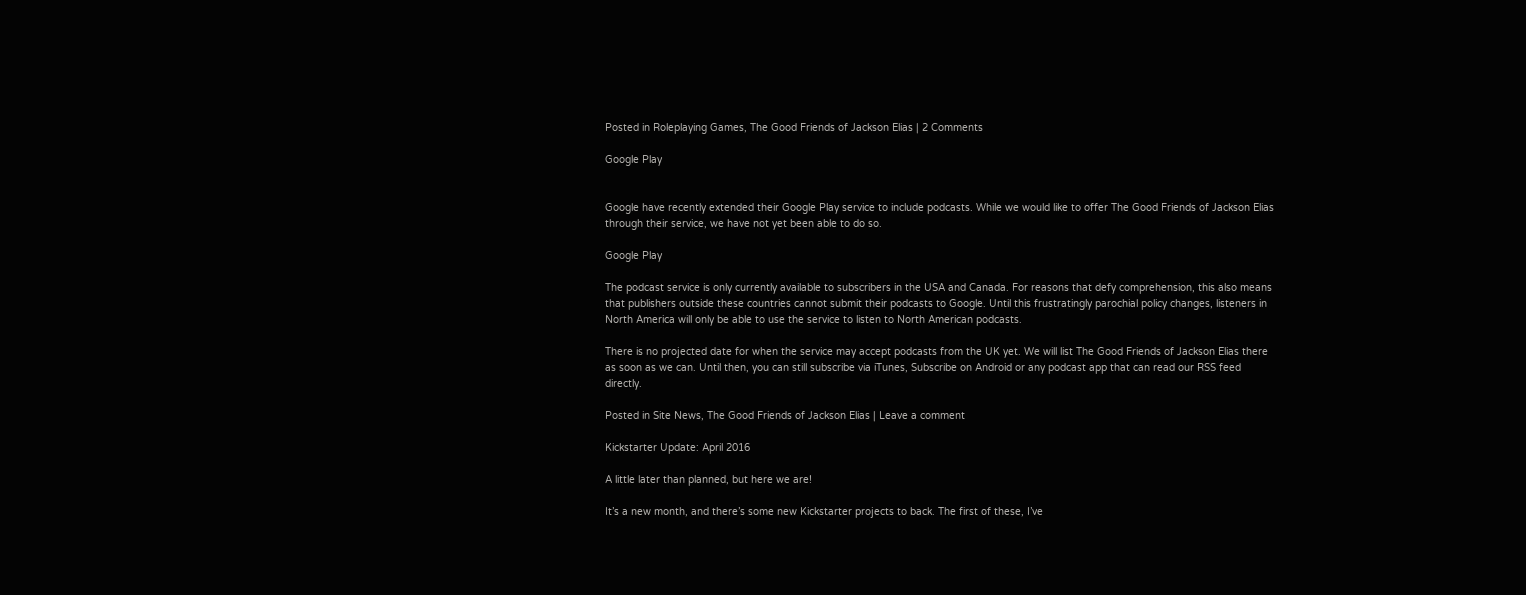Posted in Roleplaying Games, The Good Friends of Jackson Elias | 2 Comments

Google Play


Google have recently extended their Google Play service to include podcasts. While we would like to offer The Good Friends of Jackson Elias through their service, we have not yet been able to do so.

Google Play

The podcast service is only currently available to subscribers in the USA and Canada. For reasons that defy comprehension, this also means that publishers outside these countries cannot submit their podcasts to Google. Until this frustratingly parochial policy changes, listeners in North America will only be able to use the service to listen to North American podcasts.

There is no projected date for when the service may accept podcasts from the UK yet. We will list The Good Friends of Jackson Elias there as soon as we can. Until then, you can still subscribe via iTunes, Subscribe on Android or any podcast app that can read our RSS feed directly.

Posted in Site News, The Good Friends of Jackson Elias | Leave a comment

Kickstarter Update: April 2016

A little later than planned, but here we are!

It’s a new month, and there’s some new Kickstarter projects to back. The first of these, I’ve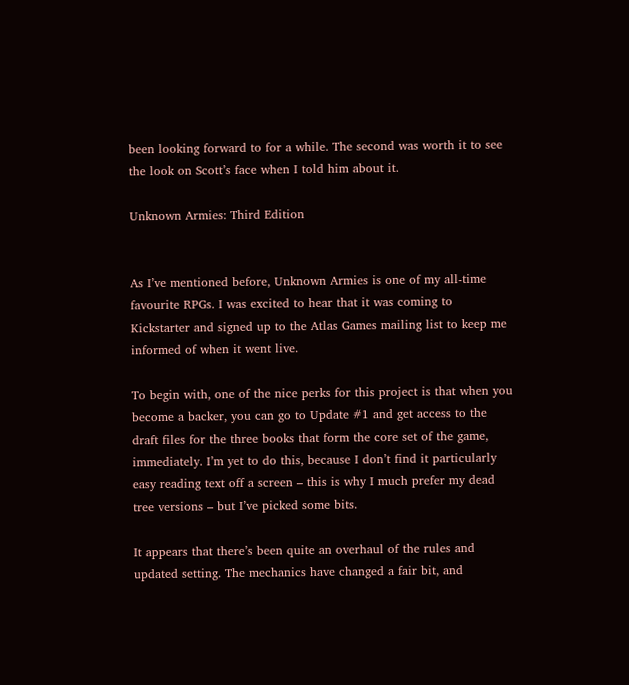been looking forward to for a while. The second was worth it to see the look on Scott’s face when I told him about it.

Unknown Armies: Third Edition


As I’ve mentioned before, Unknown Armies is one of my all-time favourite RPGs. I was excited to hear that it was coming to Kickstarter and signed up to the Atlas Games mailing list to keep me informed of when it went live.

To begin with, one of the nice perks for this project is that when you become a backer, you can go to Update #1 and get access to the draft files for the three books that form the core set of the game, immediately. I’m yet to do this, because I don’t find it particularly easy reading text off a screen – this is why I much prefer my dead tree versions – but I’ve picked some bits.

It appears that there’s been quite an overhaul of the rules and updated setting. The mechanics have changed a fair bit, and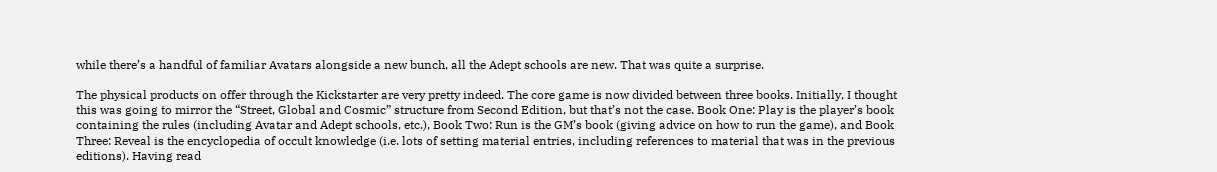while there’s a handful of familiar Avatars alongside a new bunch, all the Adept schools are new. That was quite a surprise.

The physical products on offer through the Kickstarter are very pretty indeed. The core game is now divided between three books. Initially, I thought this was going to mirror the “Street, Global and Cosmic” structure from Second Edition, but that’s not the case. Book One: Play is the player’s book containing the rules (including Avatar and Adept schools, etc.), Book Two: Run is the GM’s book (giving advice on how to run the game), and Book Three: Reveal is the encyclopedia of occult knowledge (i.e. lots of setting material entries, including references to material that was in the previous editions). Having read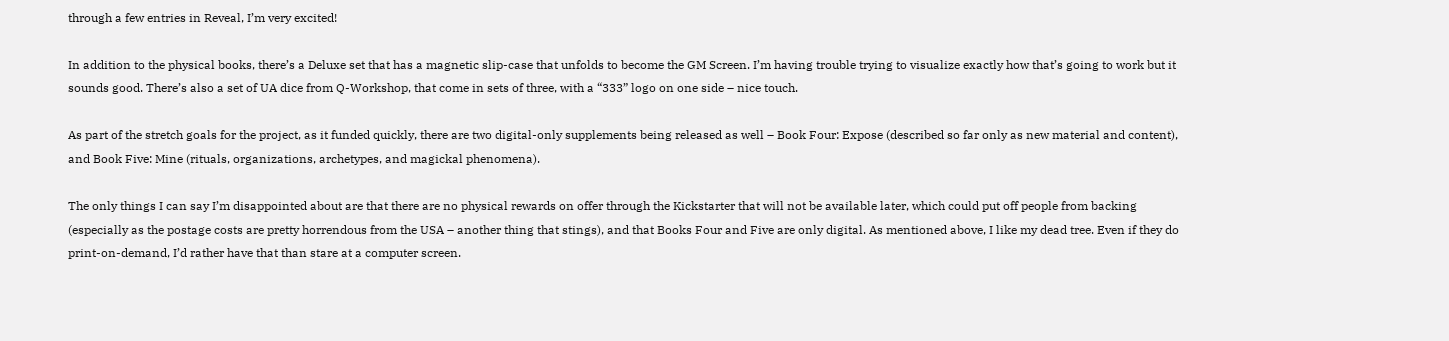through a few entries in Reveal, I’m very excited!

In addition to the physical books, there’s a Deluxe set that has a magnetic slip-case that unfolds to become the GM Screen. I’m having trouble trying to visualize exactly how that’s going to work but it sounds good. There’s also a set of UA dice from Q-Workshop, that come in sets of three, with a “333” logo on one side – nice touch.

As part of the stretch goals for the project, as it funded quickly, there are two digital-only supplements being released as well – Book Four: Expose (described so far only as new material and content), and Book Five: Mine (rituals, organizations, archetypes, and magickal phenomena).

The only things I can say I’m disappointed about are that there are no physical rewards on offer through the Kickstarter that will not be available later, which could put off people from backing (especially as the postage costs are pretty horrendous from the USA – another thing that stings), and that Books Four and Five are only digital. As mentioned above, I like my dead tree. Even if they do print-on-demand, I’d rather have that than stare at a computer screen.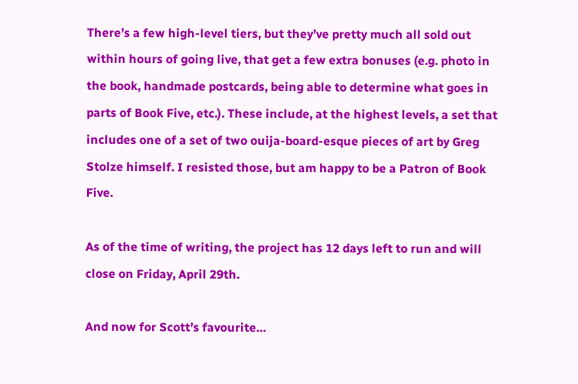There’s a few high-level tiers, but they’ve pretty much all sold out within hours of going live, that get a few extra bonuses (e.g. photo in the book, handmade postcards, being able to determine what goes in parts of Book Five, etc.). These include, at the highest levels, a set that includes one of a set of two ouija-board-esque pieces of art by Greg Stolze himself. I resisted those, but am happy to be a Patron of Book Five.

As of the time of writing, the project has 12 days left to run and will close on Friday, April 29th.

And now for Scott’s favourite…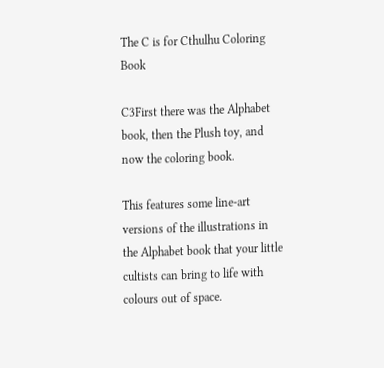The C is for Cthulhu Coloring Book

C3First there was the Alphabet book, then the Plush toy, and now the coloring book.

This features some line-art versions of the illustrations in the Alphabet book that your little cultists can bring to life with colours out of space.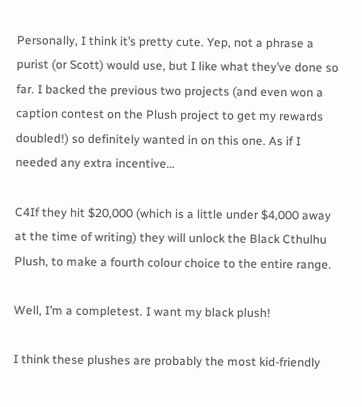Personally, I think it’s pretty cute. Yep, not a phrase a purist (or Scott) would use, but I like what they’ve done so far. I backed the previous two projects (and even won a caption contest on the Plush project to get my rewards doubled!) so definitely wanted in on this one. As if I needed any extra incentive…

C4If they hit $20,000 (which is a little under $4,000 away at the time of writing) they will unlock the Black Cthulhu Plush, to make a fourth colour choice to the entire range.

Well, I’m a completest. I want my black plush!

I think these plushes are probably the most kid-friendly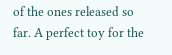of the ones released so far. A perfect toy for the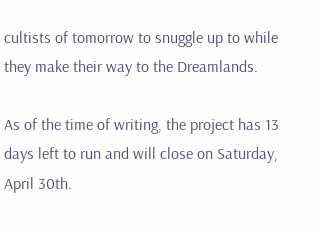cultists of tomorrow to snuggle up to while they make their way to the Dreamlands.

As of the time of writing, the project has 13 days left to run and will close on Saturday, April 30th.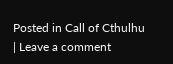Posted in Call of Cthulhu | Leave a comment